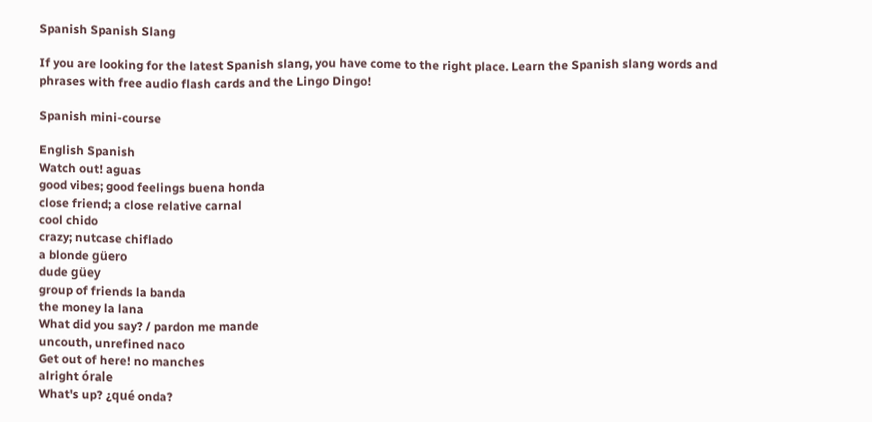Spanish Spanish Slang

If you are looking for the latest Spanish slang, you have come to the right place. Learn the Spanish slang words and phrases with free audio flash cards and the Lingo Dingo!

Spanish mini-course

English Spanish
Watch out! aguas
good vibes; good feelings buena honda
close friend; a close relative carnal
cool chido
crazy; nutcase chiflado
a blonde güero
dude güey
group of friends la banda
the money la lana
What did you say? / pardon me mande
uncouth, unrefined naco
Get out of here! no manches
alright órale
What's up? ¿qué onda?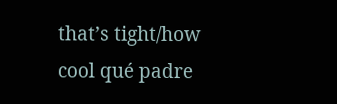that’s tight/how cool qué padre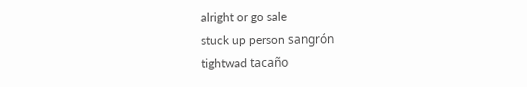alright or go sale
stuck up person sangrón
tightwad tacaño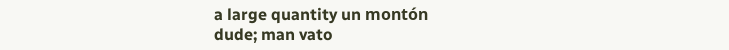a large quantity un montón
dude; man vato